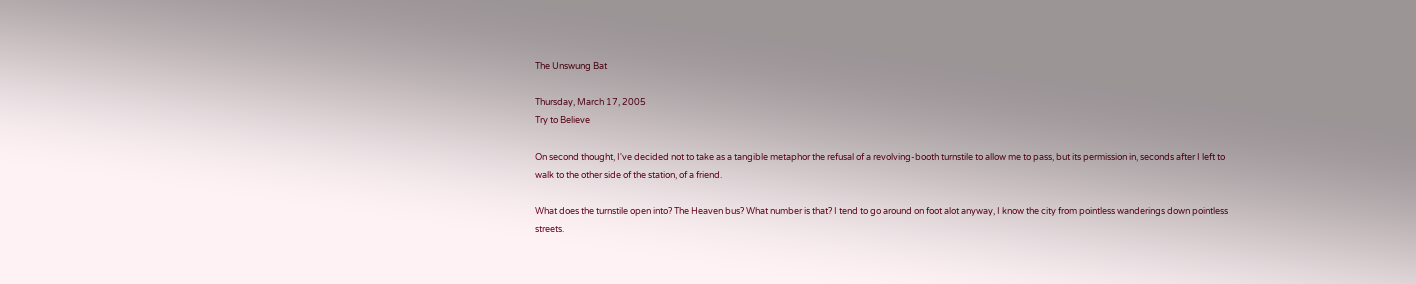The Unswung Bat

Thursday, March 17, 2005
Try to Believe

On second thought, I've decided not to take as a tangible metaphor the refusal of a revolving-booth turnstile to allow me to pass, but its permission in, seconds after I left to walk to the other side of the station, of a friend.

What does the turnstile open into? The Heaven bus? What number is that? I tend to go around on foot alot anyway, I know the city from pointless wanderings down pointless streets.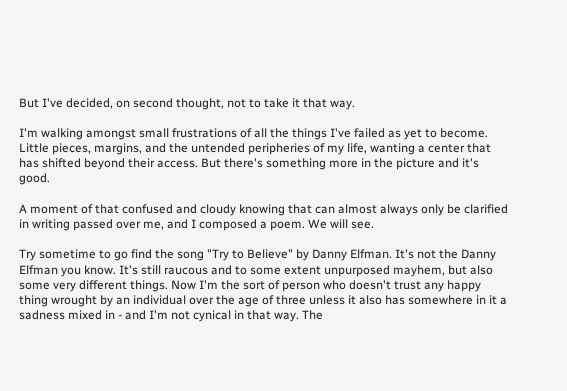But I've decided, on second thought, not to take it that way.

I'm walking amongst small frustrations of all the things I've failed as yet to become. Little pieces, margins, and the untended peripheries of my life, wanting a center that has shifted beyond their access. But there's something more in the picture and it's good.

A moment of that confused and cloudy knowing that can almost always only be clarified in writing passed over me, and I composed a poem. We will see.

Try sometime to go find the song "Try to Believe" by Danny Elfman. It's not the Danny Elfman you know. It's still raucous and to some extent unpurposed mayhem, but also some very different things. Now I'm the sort of person who doesn't trust any happy thing wrought by an individual over the age of three unless it also has somewhere in it a sadness mixed in - and I'm not cynical in that way. The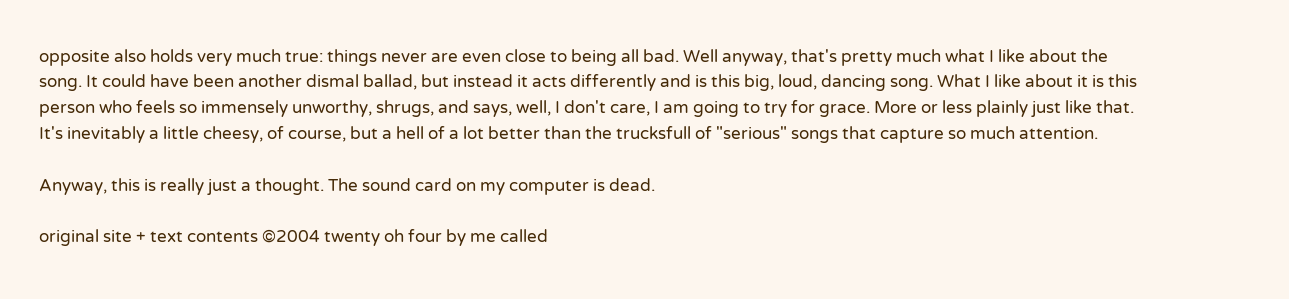opposite also holds very much true: things never are even close to being all bad. Well anyway, that's pretty much what I like about the song. It could have been another dismal ballad, but instead it acts differently and is this big, loud, dancing song. What I like about it is this person who feels so immensely unworthy, shrugs, and says, well, I don't care, I am going to try for grace. More or less plainly just like that. It's inevitably a little cheesy, of course, but a hell of a lot better than the trucksfull of "serious" songs that capture so much attention.

Anyway, this is really just a thought. The sound card on my computer is dead.

original site + text contents ©2004 twenty oh four by me called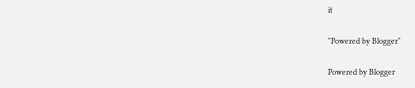it

"Powered by Blogger"

Powered by Blogger